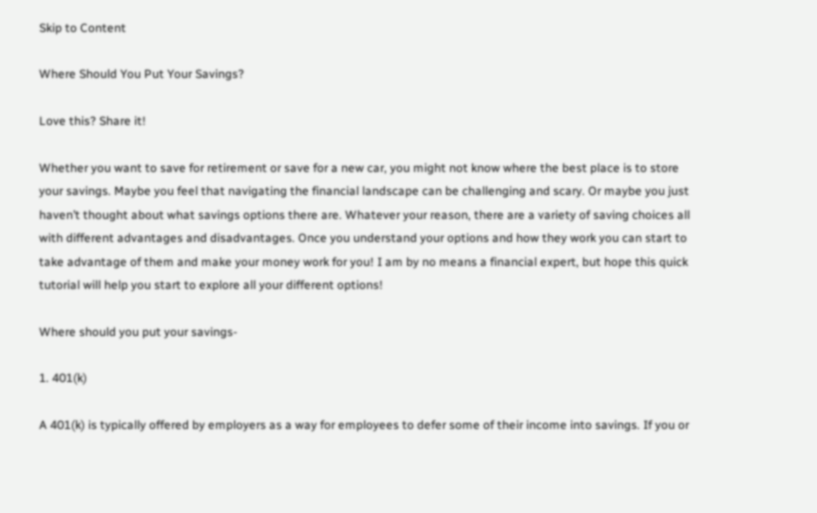Skip to Content

Where Should You Put Your Savings?

Love this? Share it!

Whether you want to save for retirement or save for a new car, you might not know where the best place is to store your savings. Maybe you feel that navigating the financial landscape can be challenging and scary. Or maybe you just haven’t thought about what savings options there are. Whatever your reason, there are a variety of saving choices all with different advantages and disadvantages. Once you understand your options and how they work you can start to take advantage of them and make your money work for you! I am by no means a financial expert, but hope this quick tutorial will help you start to explore all your different options!

Where should you put your savings-

1. 401(k)

A 401(k) is typically offered by employers as a way for employees to defer some of their income into savings. If you or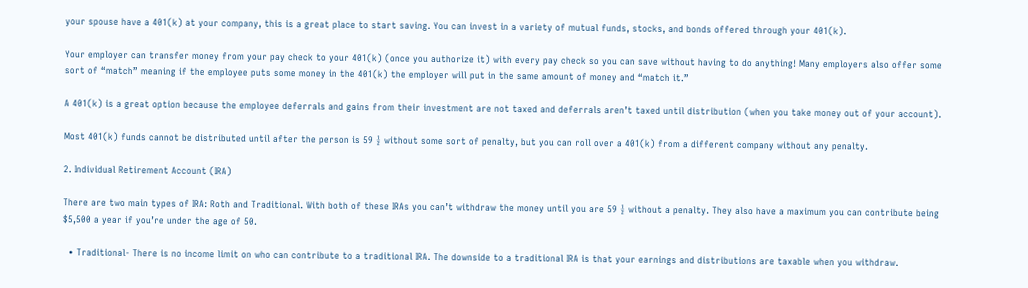your spouse have a 401(k) at your company, this is a great place to start saving. You can invest in a variety of mutual funds, stocks, and bonds offered through your 401(k).

Your employer can transfer money from your pay check to your 401(k) (once you authorize it) with every pay check so you can save without having to do anything! Many employers also offer some sort of “match” meaning if the employee puts some money in the 401(k) the employer will put in the same amount of money and “match it.”

A 401(k) is a great option because the employee deferrals and gains from their investment are not taxed and deferrals aren’t taxed until distribution (when you take money out of your account).

Most 401(k) funds cannot be distributed until after the person is 59 ½ without some sort of penalty, but you can roll over a 401(k) from a different company without any penalty.

2. Individual Retirement Account (IRA)

There are two main types of IRA: Roth and Traditional. With both of these IRAs you can’t withdraw the money until you are 59 ½ without a penalty. They also have a maximum you can contribute being $5,500 a year if you’re under the age of 50.

  • Traditional- There is no income limit on who can contribute to a traditional IRA. The downside to a traditional IRA is that your earnings and distributions are taxable when you withdraw.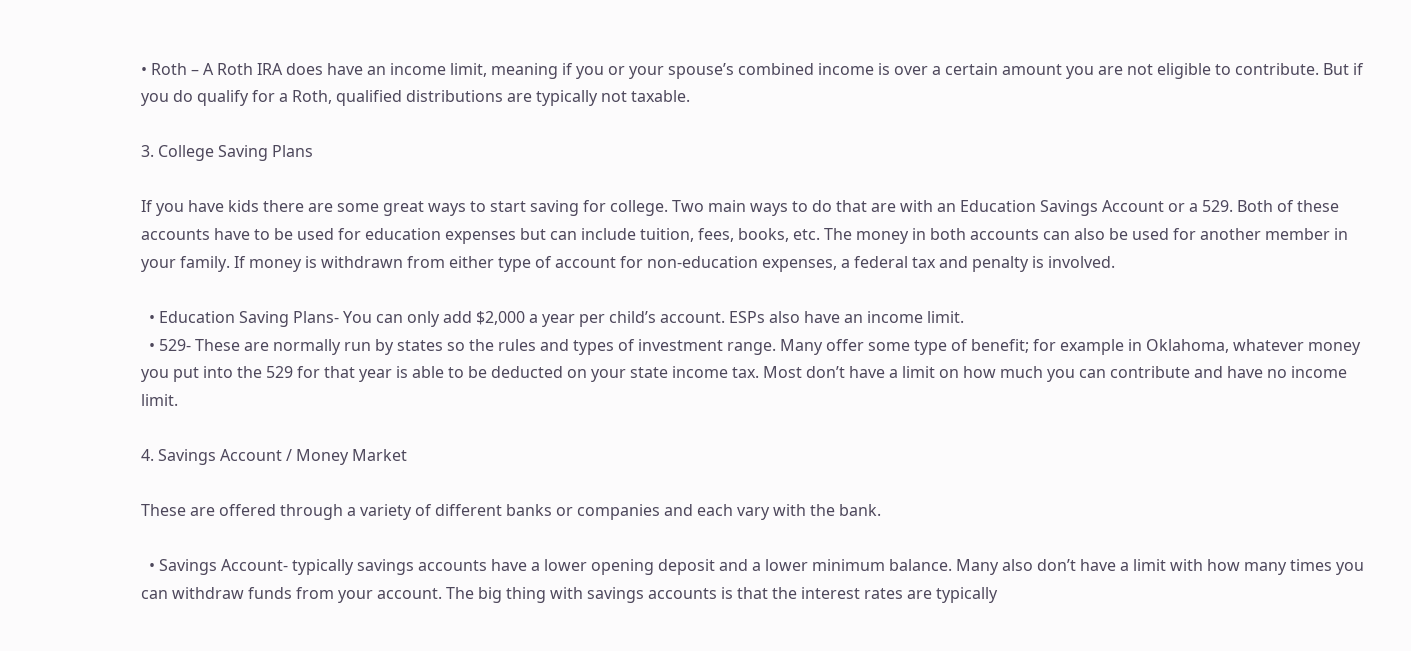• Roth – A Roth IRA does have an income limit, meaning if you or your spouse’s combined income is over a certain amount you are not eligible to contribute. But if you do qualify for a Roth, qualified distributions are typically not taxable.

3. College Saving Plans

If you have kids there are some great ways to start saving for college. Two main ways to do that are with an Education Savings Account or a 529. Both of these accounts have to be used for education expenses but can include tuition, fees, books, etc. The money in both accounts can also be used for another member in your family. If money is withdrawn from either type of account for non-education expenses, a federal tax and penalty is involved.

  • Education Saving Plans- You can only add $2,000 a year per child’s account. ESPs also have an income limit.
  • 529- These are normally run by states so the rules and types of investment range. Many offer some type of benefit; for example in Oklahoma, whatever money you put into the 529 for that year is able to be deducted on your state income tax. Most don’t have a limit on how much you can contribute and have no income limit.

4. Savings Account / Money Market

These are offered through a variety of different banks or companies and each vary with the bank.

  • Savings Account- typically savings accounts have a lower opening deposit and a lower minimum balance. Many also don’t have a limit with how many times you can withdraw funds from your account. The big thing with savings accounts is that the interest rates are typically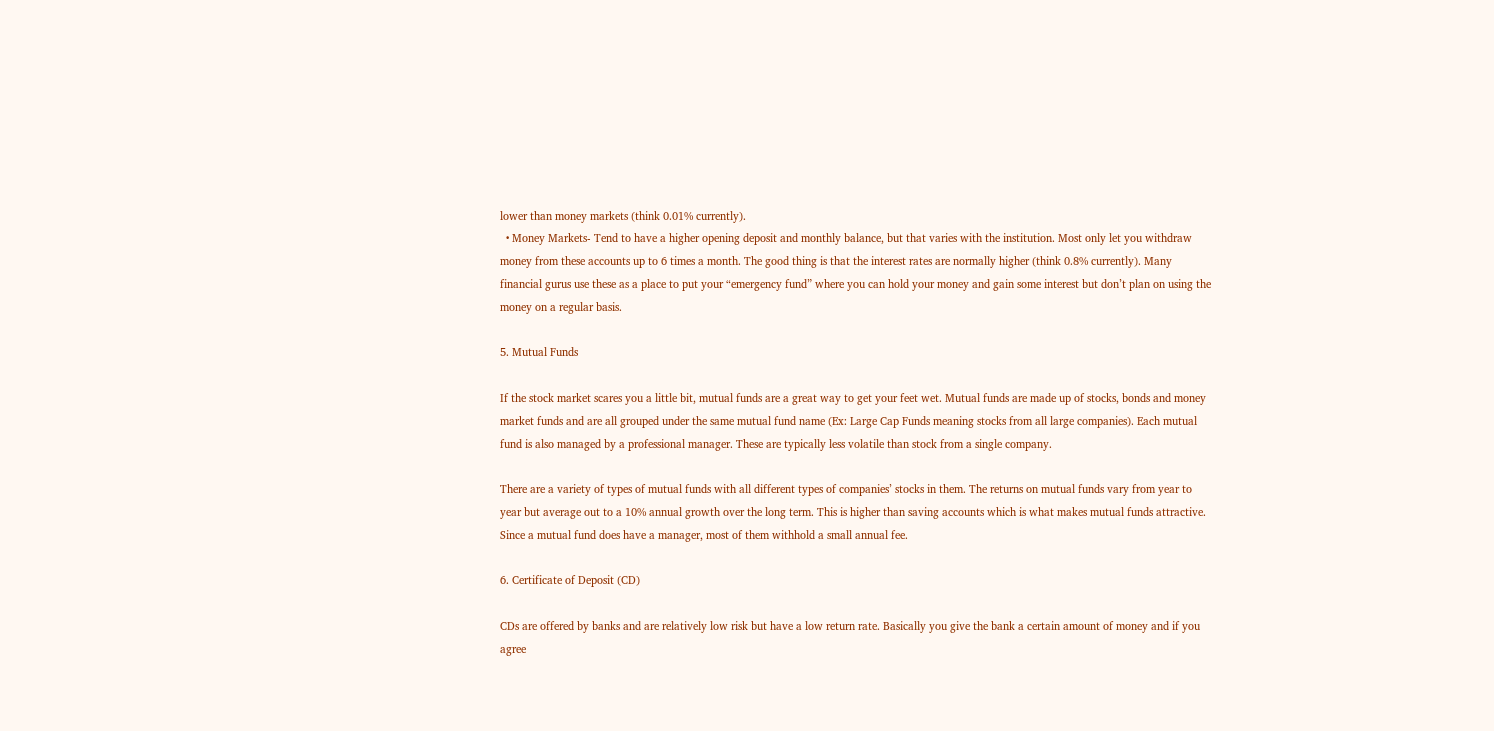lower than money markets (think 0.01% currently).
  • Money Markets- Tend to have a higher opening deposit and monthly balance, but that varies with the institution. Most only let you withdraw money from these accounts up to 6 times a month. The good thing is that the interest rates are normally higher (think 0.8% currently). Many financial gurus use these as a place to put your “emergency fund” where you can hold your money and gain some interest but don’t plan on using the money on a regular basis.

5. Mutual Funds

If the stock market scares you a little bit, mutual funds are a great way to get your feet wet. Mutual funds are made up of stocks, bonds and money market funds and are all grouped under the same mutual fund name (Ex: Large Cap Funds meaning stocks from all large companies). Each mutual fund is also managed by a professional manager. These are typically less volatile than stock from a single company.

There are a variety of types of mutual funds with all different types of companies’ stocks in them. The returns on mutual funds vary from year to year but average out to a 10% annual growth over the long term. This is higher than saving accounts which is what makes mutual funds attractive. Since a mutual fund does have a manager, most of them withhold a small annual fee.

6. Certificate of Deposit (CD)

CDs are offered by banks and are relatively low risk but have a low return rate. Basically you give the bank a certain amount of money and if you agree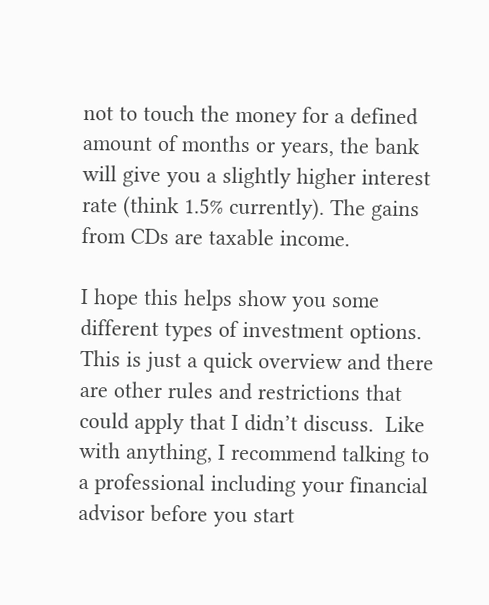not to touch the money for a defined amount of months or years, the bank will give you a slightly higher interest rate (think 1.5% currently). The gains from CDs are taxable income.

I hope this helps show you some different types of investment options. This is just a quick overview and there are other rules and restrictions that could apply that I didn’t discuss.  Like with anything, I recommend talking to a professional including your financial advisor before you start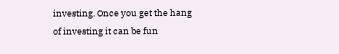investing. Once you get the hang of investing it can be fun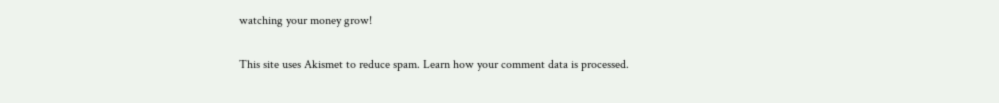watching your money grow!

This site uses Akismet to reduce spam. Learn how your comment data is processed.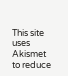This site uses Akismet to reduce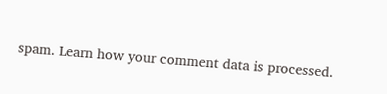spam. Learn how your comment data is processed.